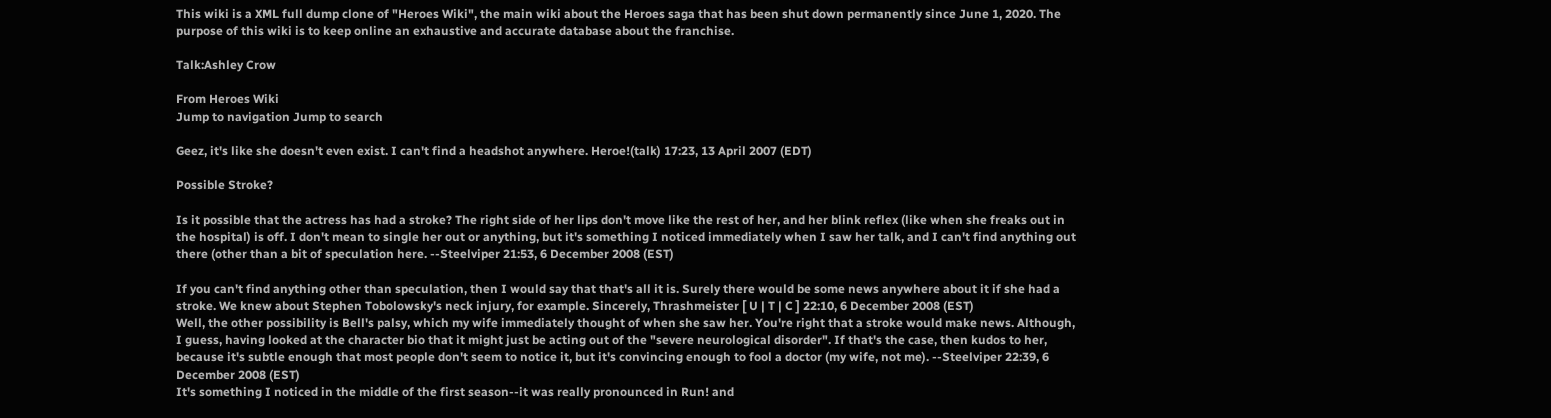This wiki is a XML full dump clone of "Heroes Wiki", the main wiki about the Heroes saga that has been shut down permanently since June 1, 2020. The purpose of this wiki is to keep online an exhaustive and accurate database about the franchise.

Talk:Ashley Crow

From Heroes Wiki
Jump to navigation Jump to search

Geez, it's like she doesn't even exist. I can't find a headshot anywhere. Heroe!(talk) 17:23, 13 April 2007 (EDT)

Possible Stroke?

Is it possible that the actress has had a stroke? The right side of her lips don't move like the rest of her, and her blink reflex (like when she freaks out in the hospital) is off. I don't mean to single her out or anything, but it's something I noticed immediately when I saw her talk, and I can't find anything out there (other than a bit of speculation here. --Steelviper 21:53, 6 December 2008 (EST)

If you can't find anything other than speculation, then I would say that that's all it is. Surely there would be some news anywhere about it if she had a stroke. We knew about Stephen Tobolowsky's neck injury, for example. Sincerely, Thrashmeister [ U | T | C ] 22:10, 6 December 2008 (EST)
Well, the other possibility is Bell's palsy, which my wife immediately thought of when she saw her. You're right that a stroke would make news. Although, I guess, having looked at the character bio that it might just be acting out of the "severe neurological disorder". If that's the case, then kudos to her, because it's subtle enough that most people don't seem to notice it, but it's convincing enough to fool a doctor (my wife, not me). --Steelviper 22:39, 6 December 2008 (EST)
It's something I noticed in the middle of the first season--it was really pronounced in Run! and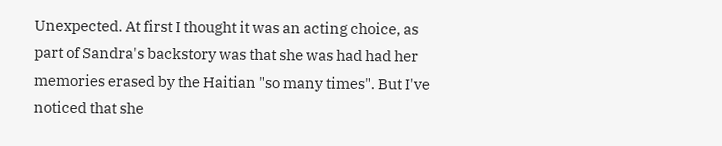Unexpected. At first I thought it was an acting choice, as part of Sandra's backstory was that she was had had her memories erased by the Haitian "so many times". But I've noticed that she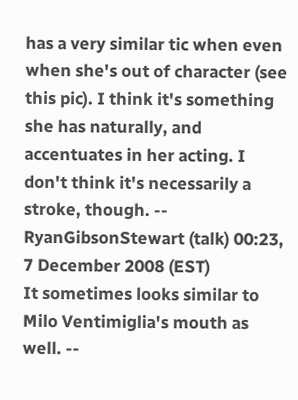has a very similar tic when even when she's out of character (see this pic). I think it's something she has naturally, and accentuates in her acting. I don't think it's necessarily a stroke, though. -- RyanGibsonStewart (talk) 00:23, 7 December 2008 (EST)
It sometimes looks similar to Milo Ventimiglia's mouth as well. --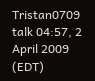Tristan0709 talk 04:57, 2 April 2009 (EDT)